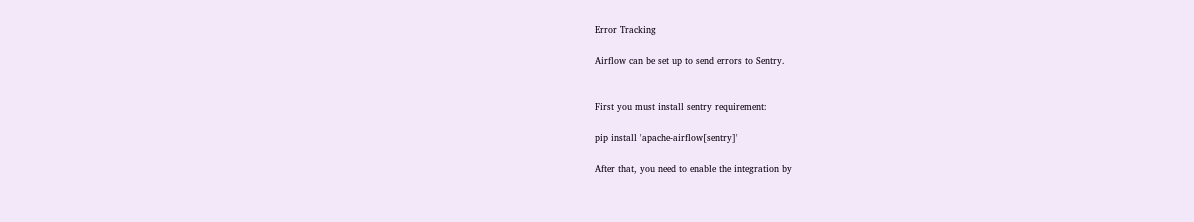Error Tracking

Airflow can be set up to send errors to Sentry.


First you must install sentry requirement:

pip install 'apache-airflow[sentry]'

After that, you need to enable the integration by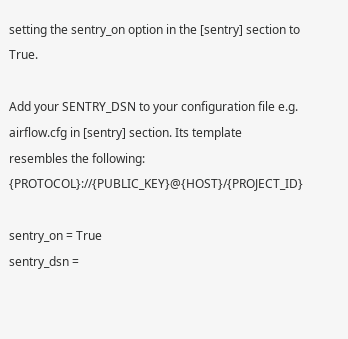setting the sentry_on option in the [sentry] section to True.

Add your SENTRY_DSN to your configuration file e.g. airflow.cfg in [sentry] section. Its template resembles the following: {PROTOCOL}://{PUBLIC_KEY}@{HOST}/{PROJECT_ID}

sentry_on = True
sentry_dsn =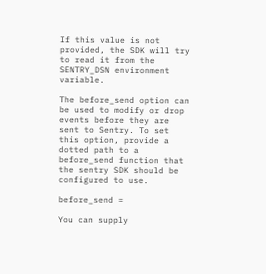If this value is not provided, the SDK will try to read it from the SENTRY_DSN environment variable.

The before_send option can be used to modify or drop events before they are sent to Sentry. To set this option, provide a dotted path to a before_send function that the sentry SDK should be configured to use.

before_send =

You can supply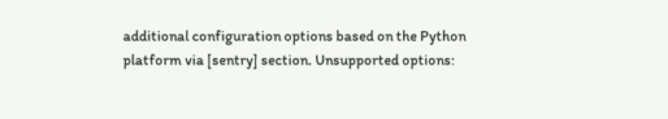additional configuration options based on the Python platform via [sentry] section. Unsupported options: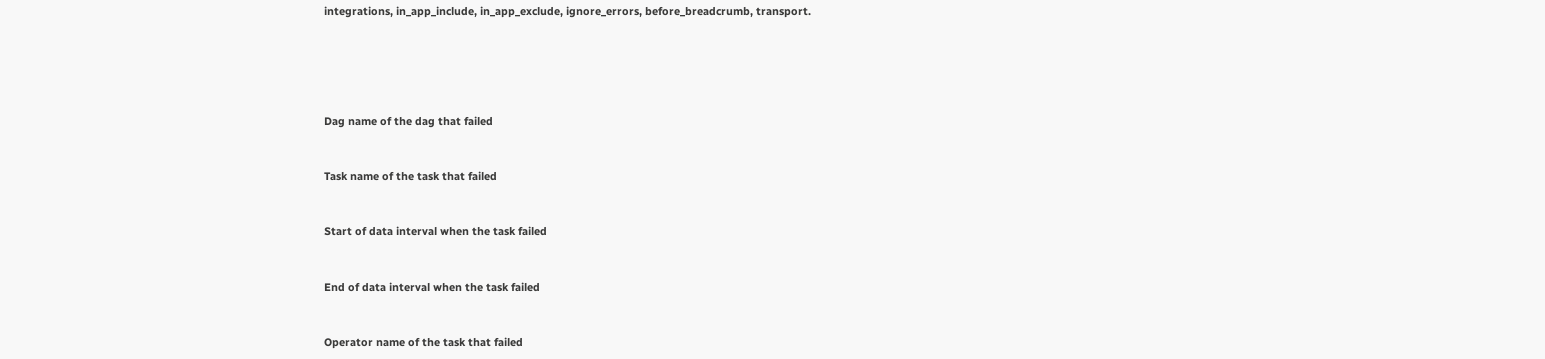integrations, in_app_include, in_app_exclude, ignore_errors, before_breadcrumb, transport.





Dag name of the dag that failed


Task name of the task that failed


Start of data interval when the task failed


End of data interval when the task failed


Operator name of the task that failed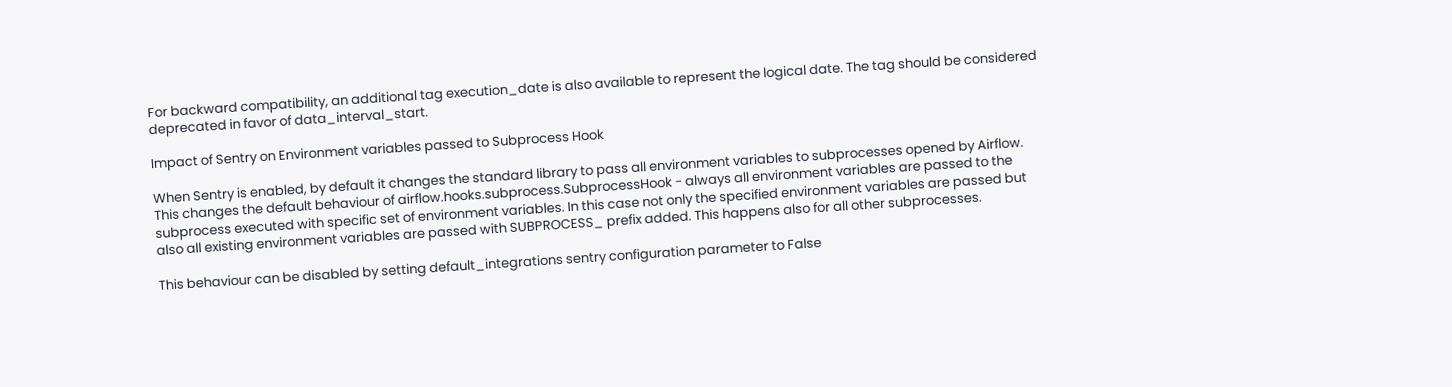For backward compatibility, an additional tag execution_date is also available to represent the logical date. The tag should be considered deprecated in favor of data_interval_start.

Impact of Sentry on Environment variables passed to Subprocess Hook

When Sentry is enabled, by default it changes the standard library to pass all environment variables to subprocesses opened by Airflow. This changes the default behaviour of airflow.hooks.subprocess.SubprocessHook - always all environment variables are passed to the subprocess executed with specific set of environment variables. In this case not only the specified environment variables are passed but also all existing environment variables are passed with SUBPROCESS_ prefix added. This happens also for all other subprocesses.

This behaviour can be disabled by setting default_integrations sentry configuration parameter to False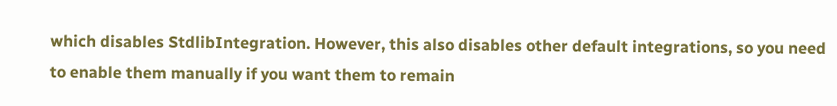which disables StdlibIntegration. However, this also disables other default integrations, so you need to enable them manually if you want them to remain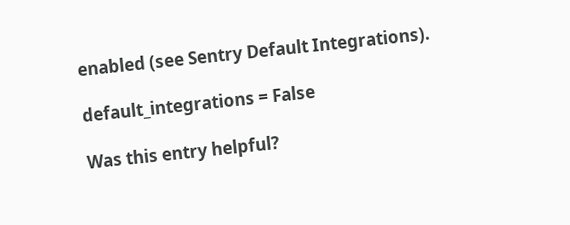enabled (see Sentry Default Integrations).

default_integrations = False

Was this entry helpful?